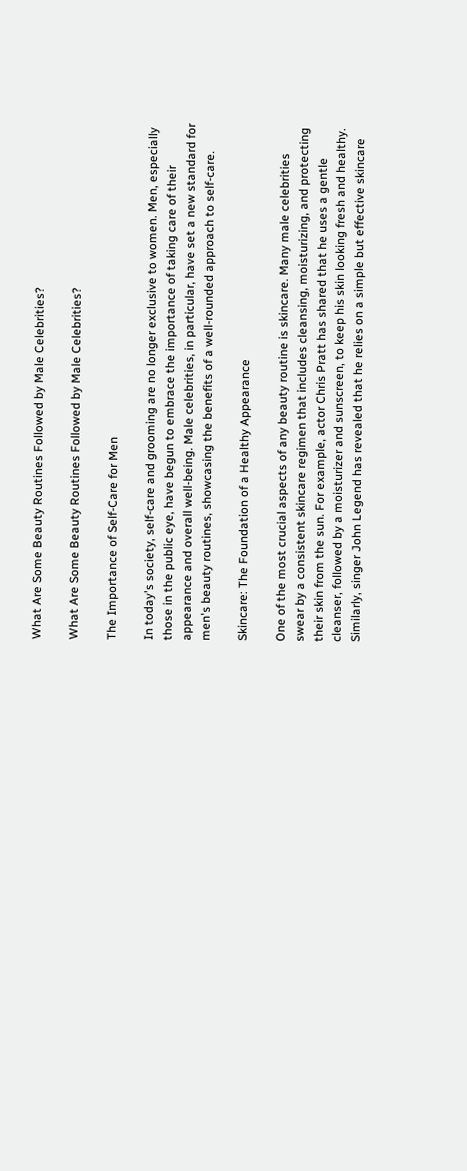What Are Some Beauty Routines Followed by Male Celebrities?

What Are Some Beauty Routines Followed by Male Celebrities?

The Importance of Self-Care for Men

In today's society, self-care and grooming are no longer exclusive to women. Men, especially those in the public eye, have begun to embrace the importance of taking care of their appearance and overall well-being. Male celebrities, in particular, have set a new standard for men's beauty routines, showcasing the benefits of a well-rounded approach to self-care.

Skincare: The Foundation of a Healthy Appearance

One of the most crucial aspects of any beauty routine is skincare. Many male celebrities swear by a consistent skincare regimen that includes cleansing, moisturizing, and protecting their skin from the sun. For example, actor Chris Pratt has shared that he uses a gentle cleanser, followed by a moisturizer and sunscreen, to keep his skin looking fresh and healthy. Similarly, singer John Legend has revealed that he relies on a simple but effective skincare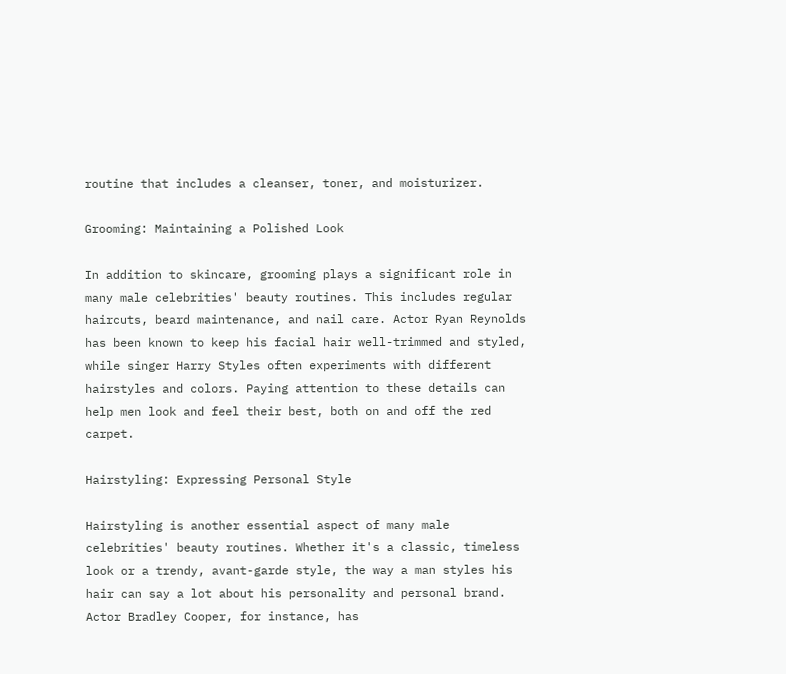routine that includes a cleanser, toner, and moisturizer.

Grooming: Maintaining a Polished Look

In addition to skincare, grooming plays a significant role in many male celebrities' beauty routines. This includes regular haircuts, beard maintenance, and nail care. Actor Ryan Reynolds has been known to keep his facial hair well-trimmed and styled, while singer Harry Styles often experiments with different hairstyles and colors. Paying attention to these details can help men look and feel their best, both on and off the red carpet.

Hairstyling: Expressing Personal Style

Hairstyling is another essential aspect of many male celebrities' beauty routines. Whether it's a classic, timeless look or a trendy, avant-garde style, the way a man styles his hair can say a lot about his personality and personal brand. Actor Bradley Cooper, for instance, has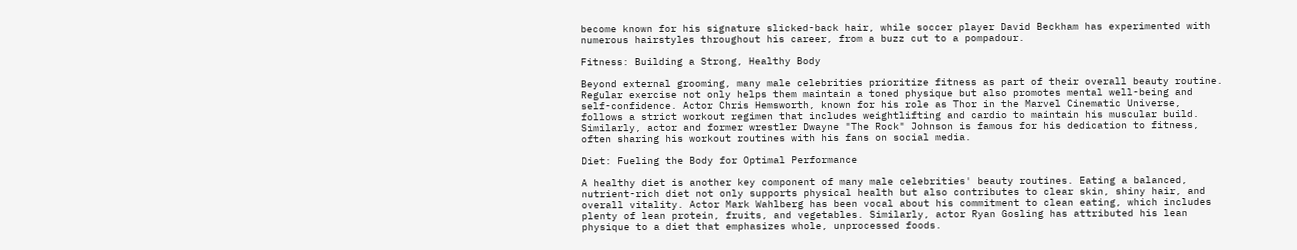become known for his signature slicked-back hair, while soccer player David Beckham has experimented with numerous hairstyles throughout his career, from a buzz cut to a pompadour.

Fitness: Building a Strong, Healthy Body

Beyond external grooming, many male celebrities prioritize fitness as part of their overall beauty routine. Regular exercise not only helps them maintain a toned physique but also promotes mental well-being and self-confidence. Actor Chris Hemsworth, known for his role as Thor in the Marvel Cinematic Universe, follows a strict workout regimen that includes weightlifting and cardio to maintain his muscular build. Similarly, actor and former wrestler Dwayne "The Rock" Johnson is famous for his dedication to fitness, often sharing his workout routines with his fans on social media.

Diet: Fueling the Body for Optimal Performance

A healthy diet is another key component of many male celebrities' beauty routines. Eating a balanced, nutrient-rich diet not only supports physical health but also contributes to clear skin, shiny hair, and overall vitality. Actor Mark Wahlberg has been vocal about his commitment to clean eating, which includes plenty of lean protein, fruits, and vegetables. Similarly, actor Ryan Gosling has attributed his lean physique to a diet that emphasizes whole, unprocessed foods.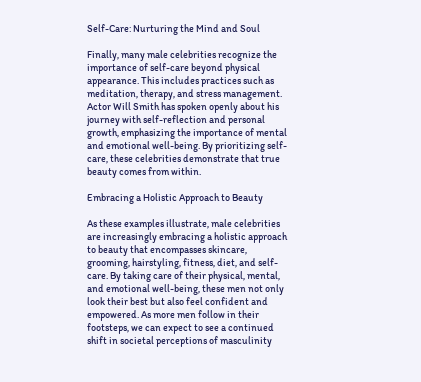Self-Care: Nurturing the Mind and Soul

Finally, many male celebrities recognize the importance of self-care beyond physical appearance. This includes practices such as meditation, therapy, and stress management. Actor Will Smith has spoken openly about his journey with self-reflection and personal growth, emphasizing the importance of mental and emotional well-being. By prioritizing self-care, these celebrities demonstrate that true beauty comes from within.

Embracing a Holistic Approach to Beauty

As these examples illustrate, male celebrities are increasingly embracing a holistic approach to beauty that encompasses skincare, grooming, hairstyling, fitness, diet, and self-care. By taking care of their physical, mental, and emotional well-being, these men not only look their best but also feel confident and empowered. As more men follow in their footsteps, we can expect to see a continued shift in societal perceptions of masculinity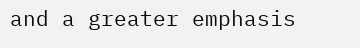and a greater emphasis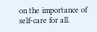on the importance of self-care for all.